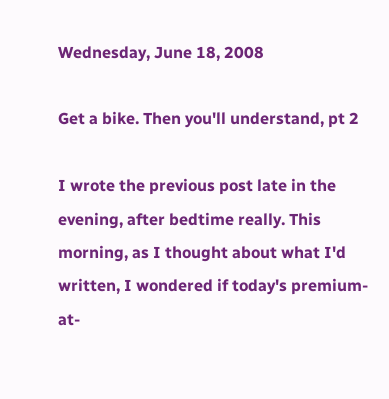Wednesday, June 18, 2008

Get a bike. Then you'll understand, pt 2

I wrote the previous post late in the evening, after bedtime really. This morning, as I thought about what I'd written, I wondered if today's premium-at-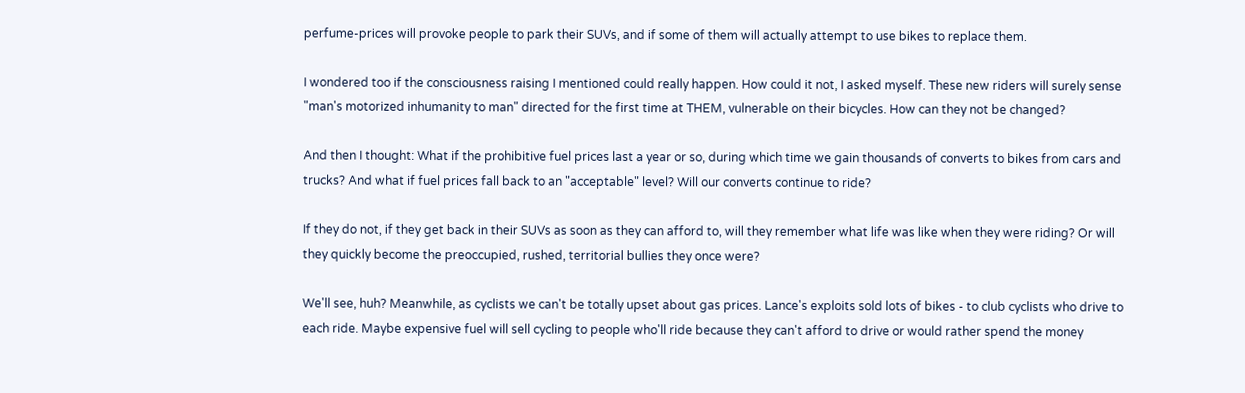perfume-prices will provoke people to park their SUVs, and if some of them will actually attempt to use bikes to replace them.

I wondered too if the consciousness raising I mentioned could really happen. How could it not, I asked myself. These new riders will surely sense "man's motorized inhumanity to man" directed for the first time at THEM, vulnerable on their bicycles. How can they not be changed?

And then I thought: What if the prohibitive fuel prices last a year or so, during which time we gain thousands of converts to bikes from cars and trucks? And what if fuel prices fall back to an "acceptable" level? Will our converts continue to ride?

If they do not, if they get back in their SUVs as soon as they can afford to, will they remember what life was like when they were riding? Or will they quickly become the preoccupied, rushed, territorial bullies they once were?

We'll see, huh? Meanwhile, as cyclists we can't be totally upset about gas prices. Lance's exploits sold lots of bikes - to club cyclists who drive to each ride. Maybe expensive fuel will sell cycling to people who'll ride because they can't afford to drive or would rather spend the money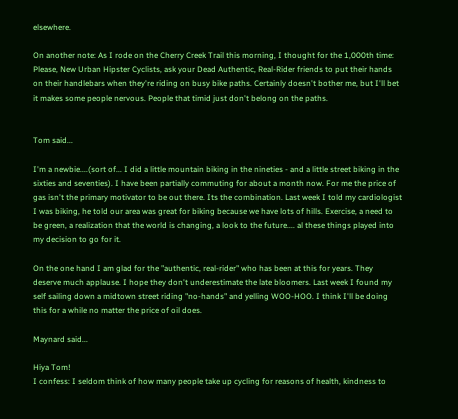elsewhere.

On another note: As I rode on the Cherry Creek Trail this morning, I thought for the 1,000th time: Please, New Urban Hipster Cyclists, ask your Dead Authentic, Real-Rider friends to put their hands on their handlebars when they're riding on busy bike paths. Certainly doesn't bother me, but I'll bet it makes some people nervous. People that timid just don't belong on the paths.


Tom said...

I'm a newbie....(sort of... I did a little mountain biking in the nineties - and a little street biking in the sixties and seventies). I have been partially commuting for about a month now. For me the price of gas isn't the primary motivator to be out there. Its the combination. Last week I told my cardiologist I was biking, he told our area was great for biking because we have lots of hills. Exercise, a need to be green, a realization that the world is changing, a look to the future.... al these things played into my decision to go for it.

On the one hand I am glad for the "authentic, real-rider" who has been at this for years. They deserve much applause. I hope they don't underestimate the late bloomers. Last week I found my self sailing down a midtown street riding "no-hands" and yelling WOO-HOO. I think I'll be doing this for a while no matter the price of oil does.

Maynard said...

Hiya Tom!
I confess: I seldom think of how many people take up cycling for reasons of health, kindness to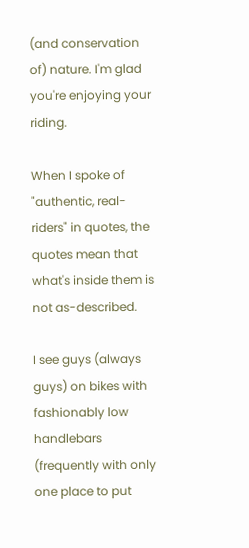(and conservation of) nature. I'm glad you're enjoying your riding.

When I spoke of "authentic, real-riders" in quotes, the quotes mean that what's inside them is not as-described.

I see guys (always guys) on bikes with fashionably low handlebars (frequently with only one place to put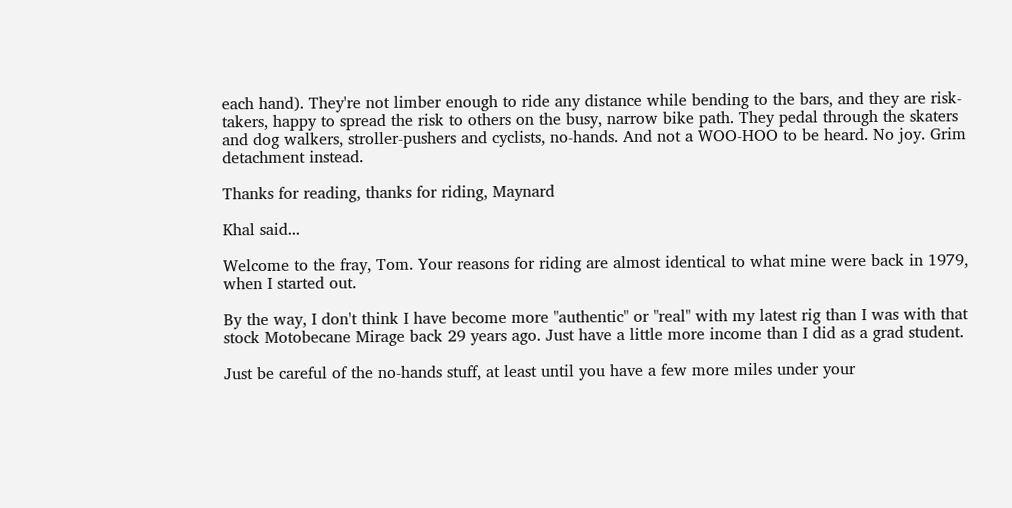each hand). They're not limber enough to ride any distance while bending to the bars, and they are risk-takers, happy to spread the risk to others on the busy, narrow bike path. They pedal through the skaters and dog walkers, stroller-pushers and cyclists, no-hands. And not a WOO-HOO to be heard. No joy. Grim detachment instead.

Thanks for reading, thanks for riding, Maynard

Khal said...

Welcome to the fray, Tom. Your reasons for riding are almost identical to what mine were back in 1979, when I started out.

By the way, I don't think I have become more "authentic" or "real" with my latest rig than I was with that stock Motobecane Mirage back 29 years ago. Just have a little more income than I did as a grad student.

Just be careful of the no-hands stuff, at least until you have a few more miles under your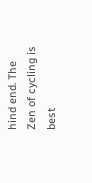hind end. The Zen of cycling is best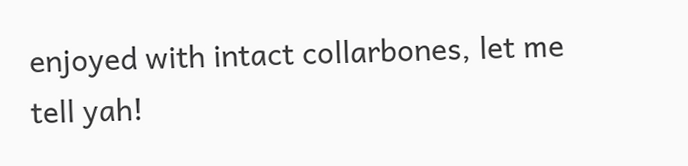enjoyed with intact collarbones, let me tell yah!